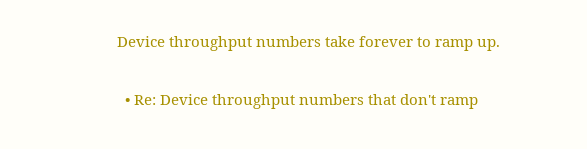Device throughput numbers take forever to ramp up.

  • Re: Device throughput numbers that don't ramp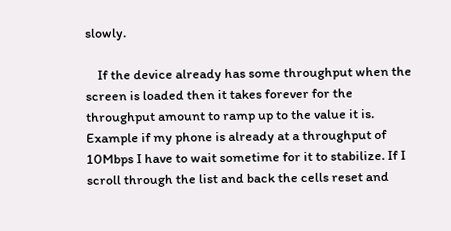slowly.

    If the device already has some throughput when the screen is loaded then it takes forever for the throughput amount to ramp up to the value it is. Example if my phone is already at a throughput of 10Mbps I have to wait sometime for it to stabilize. If I scroll through the list and back the cells reset and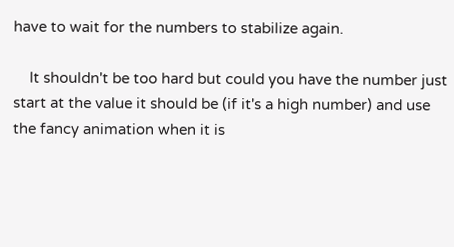have to wait for the numbers to stabilize again.

    It shouldn't be too hard but could you have the number just start at the value it should be (if it's a high number) and use the fancy animation when it is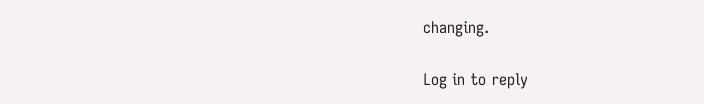changing.

Log in to reply